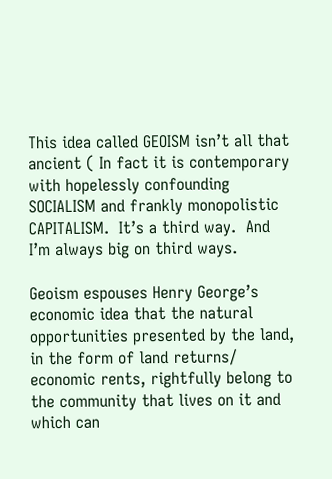This idea called GEOISM isn’t all that ancient ( In fact it is contemporary with hopelessly confounding SOCIALISM and frankly monopolistic CAPITALISM.  It’s a third way.  And  I’m always big on third ways.

Geoism espouses Henry George’s economic idea that the natural opportunities presented by the land, in the form of land returns/ economic rents, rightfully belong to the community that lives on it and which can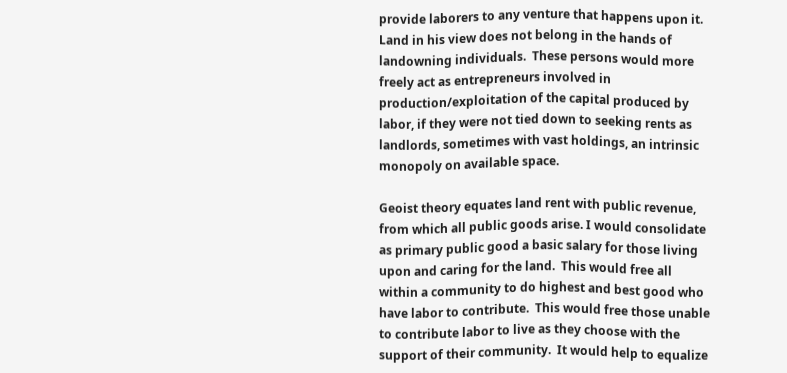provide laborers to any venture that happens upon it. Land in his view does not belong in the hands of landowning individuals.  These persons would more freely act as entrepreneurs involved in production/exploitation of the capital produced by labor, if they were not tied down to seeking rents as landlords, sometimes with vast holdings, an intrinsic monopoly on available space.

Geoist theory equates land rent with public revenue, from which all public goods arise. I would consolidate as primary public good a basic salary for those living upon and caring for the land.  This would free all within a community to do highest and best good who have labor to contribute.  This would free those unable to contribute labor to live as they choose with the support of their community.  It would help to equalize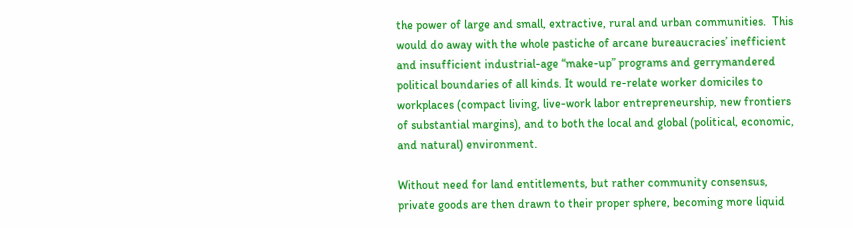the power of large and small, extractive, rural and urban communities.  This would do away with the whole pastiche of arcane bureaucracies’ inefficient and insufficient industrial-age “make-up” programs and gerrymandered political boundaries of all kinds. It would re-relate worker domiciles to workplaces (compact living, live-work labor entrepreneurship, new frontiers of substantial margins), and to both the local and global (political, economic, and natural) environment.

Without need for land entitlements, but rather community consensus, private goods are then drawn to their proper sphere, becoming more liquid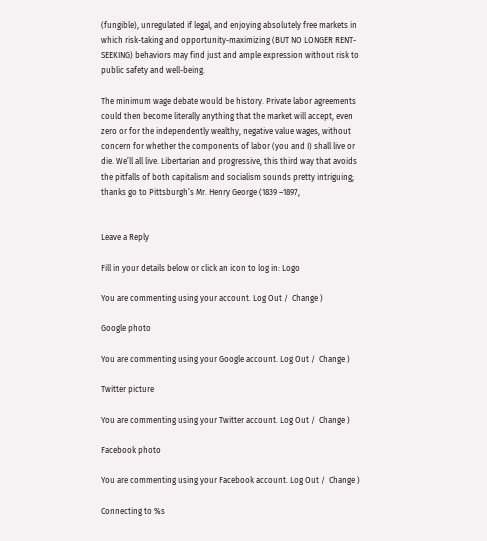(fungible), unregulated if legal, and enjoying absolutely free markets in which risk-taking and opportunity-maximizing (BUT NO LONGER RENT-SEEKING) behaviors may find just and ample expression without risk to public safety and well-being.

The minimum wage debate would be history. Private labor agreements could then become literally anything that the market will accept, even zero or for the independently wealthy, negative value wages, without concern for whether the components of labor (you and I) shall live or die. We’ll all live. Libertarian and progressive, this third way that avoids the pitfalls of both capitalism and socialism sounds pretty intriguing; thanks go to Pittsburgh’s Mr. Henry George (1839 –1897,


Leave a Reply

Fill in your details below or click an icon to log in: Logo

You are commenting using your account. Log Out /  Change )

Google photo

You are commenting using your Google account. Log Out /  Change )

Twitter picture

You are commenting using your Twitter account. Log Out /  Change )

Facebook photo

You are commenting using your Facebook account. Log Out /  Change )

Connecting to %s